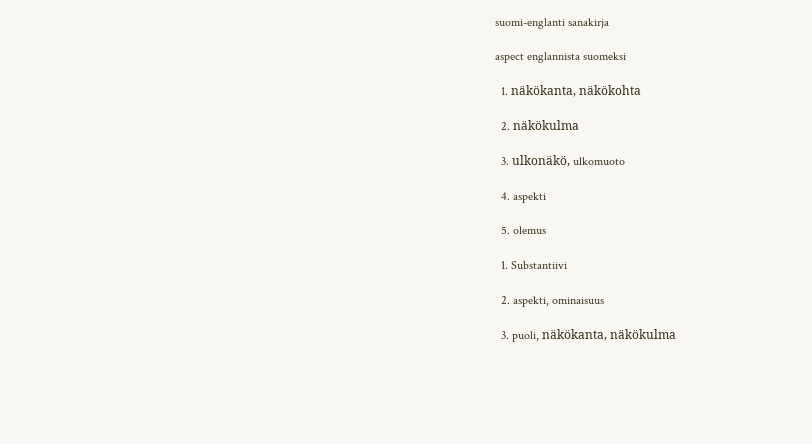suomi-englanti sanakirja

aspect englannista suomeksi

  1. näkökanta, näkökohta

  2. näkökulma

  3. ulkonäkö, ulkomuoto

  4. aspekti

  5. olemus

  1. Substantiivi

  2. aspekti, ominaisuus

  3. puoli, näkökanta, näkökulma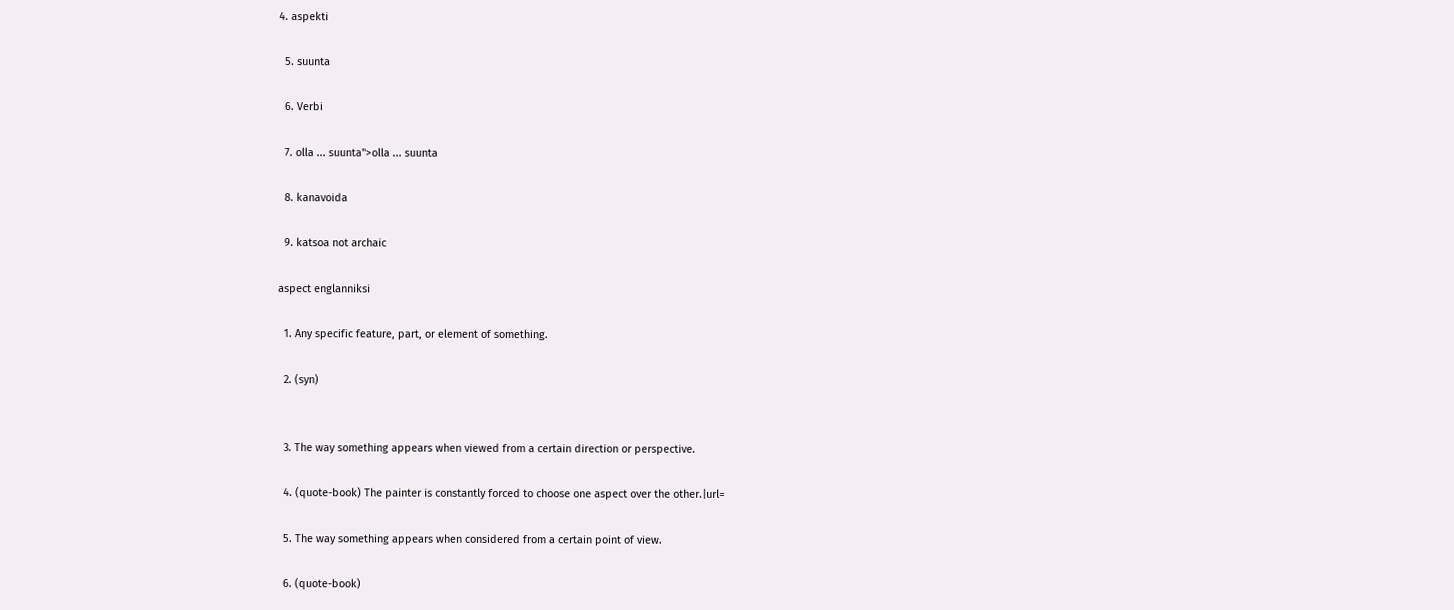4. aspekti

  5. suunta

  6. Verbi

  7. olla ... suunta">olla ... suunta

  8. kanavoida

  9. katsoa not archaic

aspect englanniksi

  1. Any specific feature, part, or element of something.

  2. (syn)


  3. The way something appears when viewed from a certain direction or perspective.

  4. (quote-book) The painter is constantly forced to choose one aspect over the other.|url=

  5. The way something appears when considered from a certain point of view.

  6. (quote-book)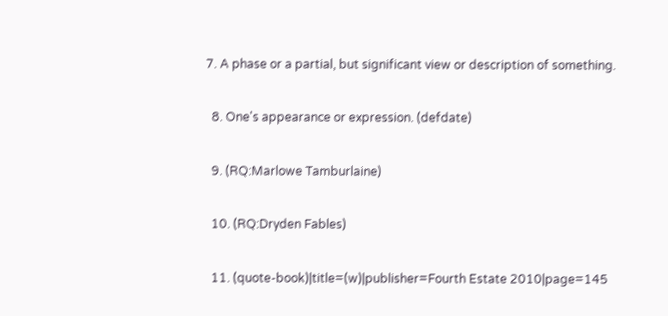7. A phase or a partial, but significant view or description of something.

  8. One's appearance or expression. (defdate)

  9. (RQ:Marlowe Tamburlaine)

  10. (RQ:Dryden Fables)

  11. (quote-book)|title=(w)|publisher=Fourth Estate 2010|page=145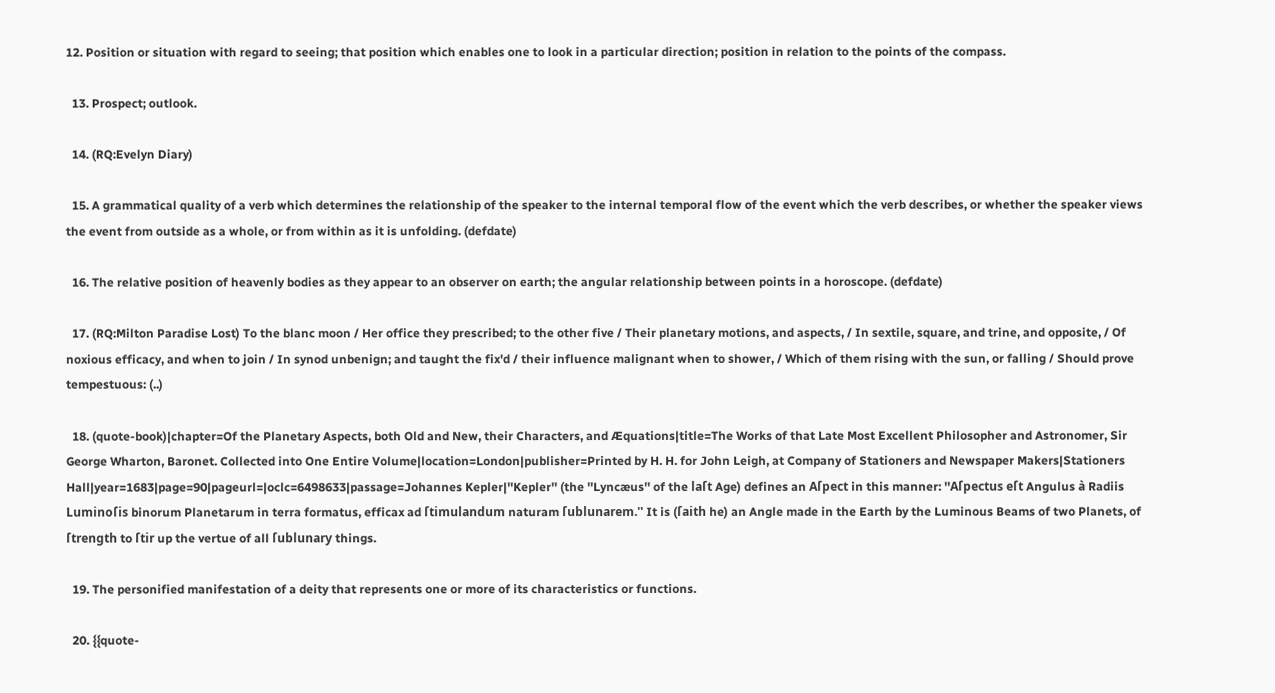12. Position or situation with regard to seeing; that position which enables one to look in a particular direction; position in relation to the points of the compass.

  13. Prospect; outlook.

  14. (RQ:Evelyn Diary)

  15. A grammatical quality of a verb which determines the relationship of the speaker to the internal temporal flow of the event which the verb describes, or whether the speaker views the event from outside as a whole, or from within as it is unfolding. (defdate)

  16. The relative position of heavenly bodies as they appear to an observer on earth; the angular relationship between points in a horoscope. (defdate)

  17. (RQ:Milton Paradise Lost) To the blanc moon / Her office they prescribed; to the other five / Their planetary motions, and aspects, / In sextile, square, and trine, and opposite, / Of noxious efficacy, and when to join / In synod unbenign; and taught the fix'd / their influence malignant when to shower, / Which of them rising with the sun, or falling / Should prove tempestuous: (..)

  18. (quote-book)|chapter=Of the Planetary Aspects, both Old and New, their Characters, and Æquations|title=The Works of that Late Most Excellent Philosopher and Astronomer, Sir George Wharton, Baronet. Collected into One Entire Volume|location=London|publisher=Printed by H. H. for John Leigh, at Company of Stationers and Newspaper Makers|Stationers Hall|year=1683|page=90|pageurl=|oclc=6498633|passage=Johannes Kepler|''Kepler'' (the ''Lyncæus'' of the laſt Age) defines an Aſpect in this manner: ''Aſpectus eſt Angulus à Radiis Luminoſis binorum Planetarum in terra formatus, efficax ad ſtimulandum naturam ſublunarem.'' It is (ſaith he) an Angle made in the Earth by the Luminous Beams of two Planets, of ſtrength to ſtir up the vertue of all ſublunary things.

  19. The personified manifestation of a deity that represents one or more of its characteristics or functions.

  20. {{quote-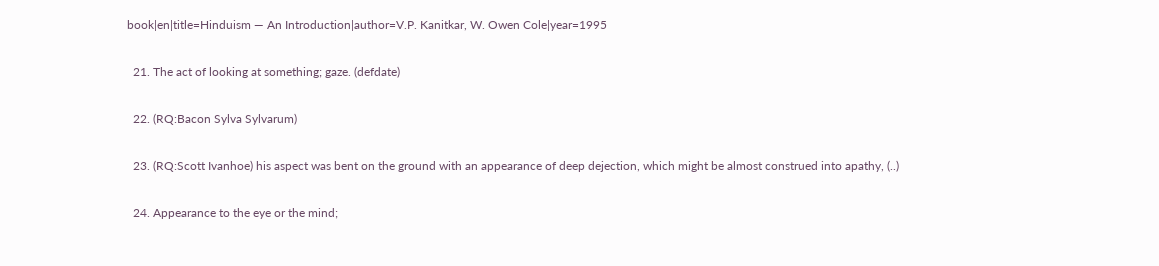book|en|title=Hinduism — An Introduction|author=V.P. Kanitkar, W. Owen Cole|year=1995

  21. The act of looking at something; gaze. (defdate)

  22. (RQ:Bacon Sylva Sylvarum)

  23. (RQ:Scott Ivanhoe) his aspect was bent on the ground with an appearance of deep dejection, which might be almost construed into apathy, (..)

  24. Appearance to the eye or the mind;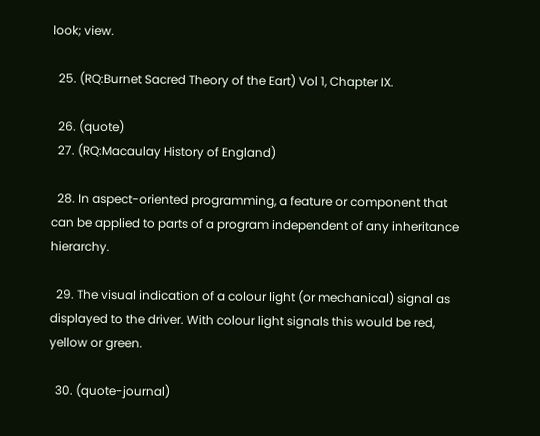look; view.

  25. (RQ:Burnet Sacred Theory of the Eart) Vol 1, Chapter IX.

  26. (quote)
  27. (RQ:Macaulay History of England)

  28. In aspect-oriented programming, a feature or component that can be applied to parts of a program independent of any inheritance hierarchy.

  29. The visual indication of a colour light (or mechanical) signal as displayed to the driver. With colour light signals this would be red, yellow or green.

  30. (quote-journal)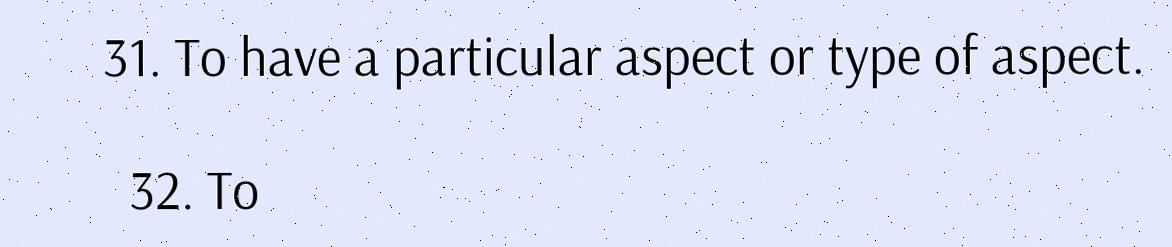31. To have a particular aspect or type of aspect.

  32. To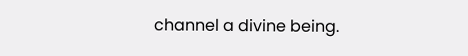channel a divine being.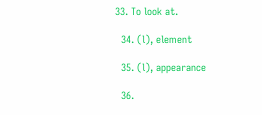33. To look at.

  34. (l), element

  35. (l), appearance

  36.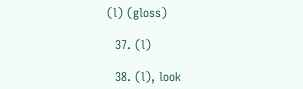(l) (gloss)

  37. (l)

  38. (l), look